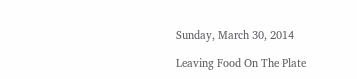Sunday, March 30, 2014

Leaving Food On The Plate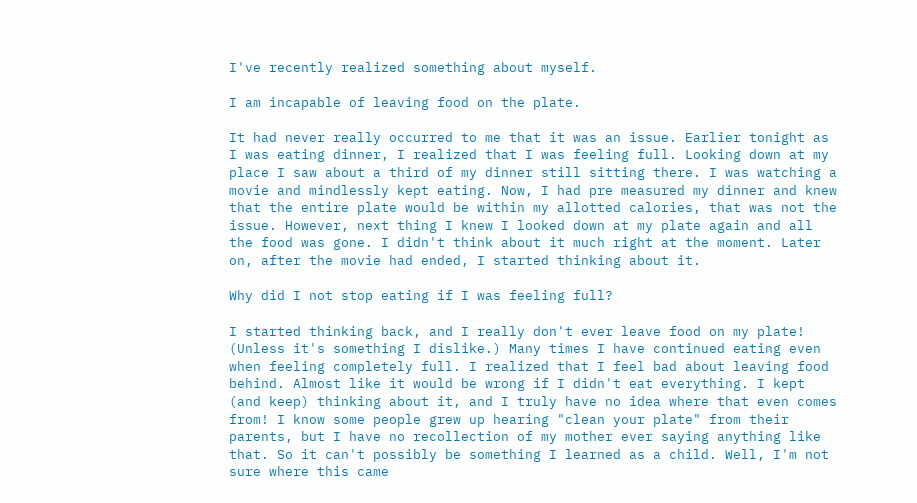I've recently realized something about myself.

I am incapable of leaving food on the plate.

It had never really occurred to me that it was an issue. Earlier tonight as I was eating dinner, I realized that I was feeling full. Looking down at my place I saw about a third of my dinner still sitting there. I was watching a movie and mindlessly kept eating. Now, I had pre measured my dinner and knew that the entire plate would be within my allotted calories, that was not the issue. However, next thing I knew I looked down at my plate again and all the food was gone. I didn't think about it much right at the moment. Later on, after the movie had ended, I started thinking about it.

Why did I not stop eating if I was feeling full?

I started thinking back, and I really don't ever leave food on my plate! (Unless it's something I dislike.) Many times I have continued eating even when feeling completely full. I realized that I feel bad about leaving food behind. Almost like it would be wrong if I didn't eat everything. I kept (and keep) thinking about it, and I truly have no idea where that even comes from! I know some people grew up hearing "clean your plate" from their parents, but I have no recollection of my mother ever saying anything like that. So it can't possibly be something I learned as a child. Well, I'm not sure where this came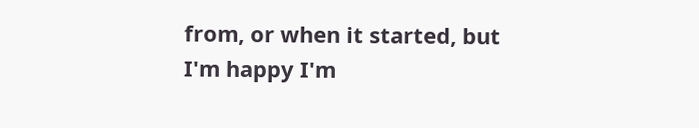from, or when it started, but I'm happy I'm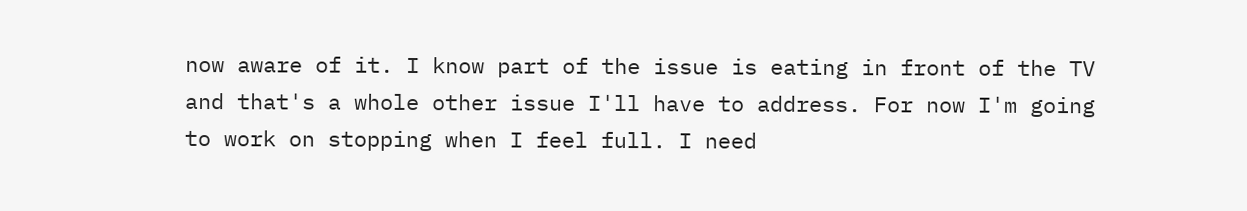now aware of it. I know part of the issue is eating in front of the TV and that's a whole other issue I'll have to address. For now I'm going to work on stopping when I feel full. I need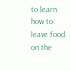to learn how to leave food on the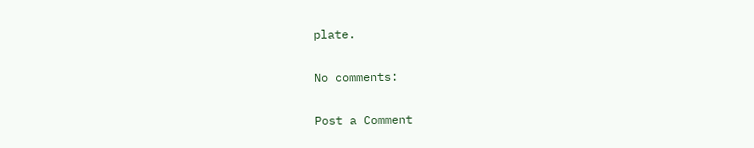plate.

No comments:

Post a Comment